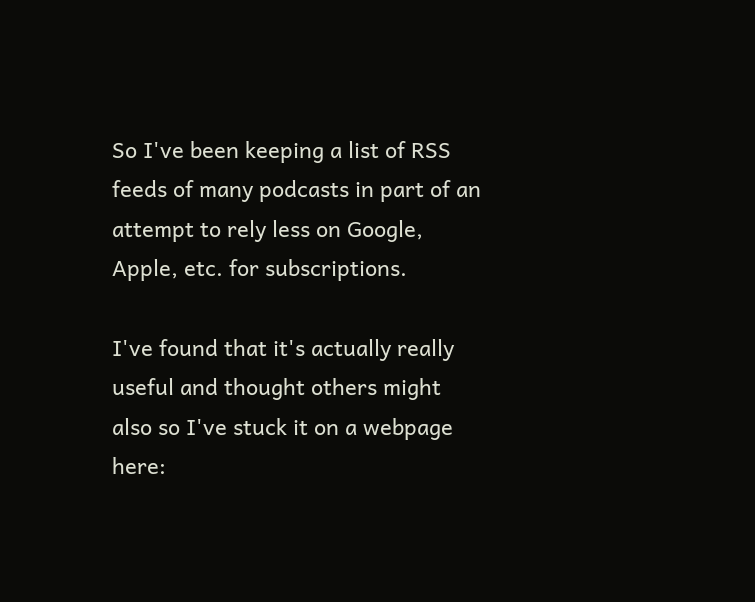So I've been keeping a list of RSS feeds of many podcasts in part of an attempt to rely less on Google, Apple, etc. for subscriptions.

I've found that it's actually really useful and thought others might also so I've stuck it on a webpage here: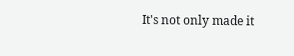It's not only made it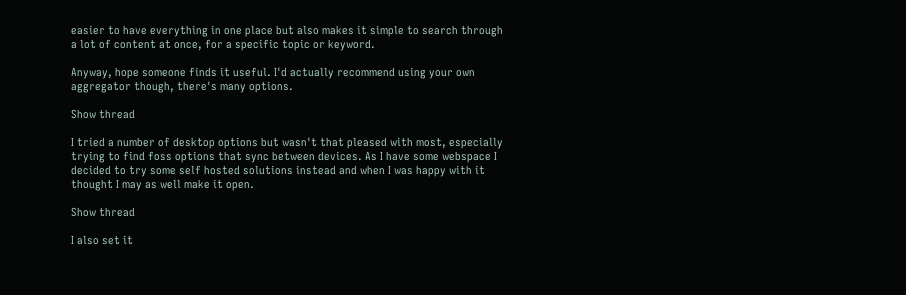easier to have everything in one place but also makes it simple to search through a lot of content at once, for a specific topic or keyword.

Anyway, hope someone finds it useful. I'd actually recommend using your own aggregator though, there's many options.

Show thread

I tried a number of desktop options but wasn't that pleased with most, especially trying to find foss options that sync between devices. As I have some webspace I decided to try some self hosted solutions instead and when I was happy with it thought I may as well make it open.

Show thread

I also set it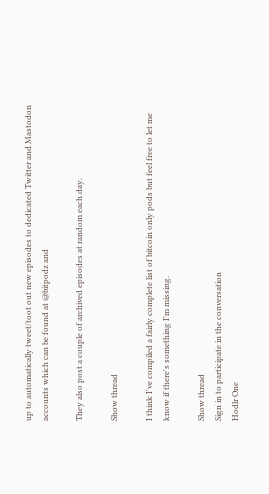up to automatically tweet/toot out new episodes to dedicated Twitter and Mastodon accounts which can be found at @bitpodz and

They also post a couple of archived episodes at random each day.

Show thread

I think I've compiled a fairly complete list of bitcoin only pods but feel free to let me know if there's something I'm missing.

Show thread
Sign in to participate in the conversation
Hodlr One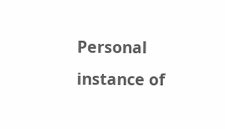Personal instance of